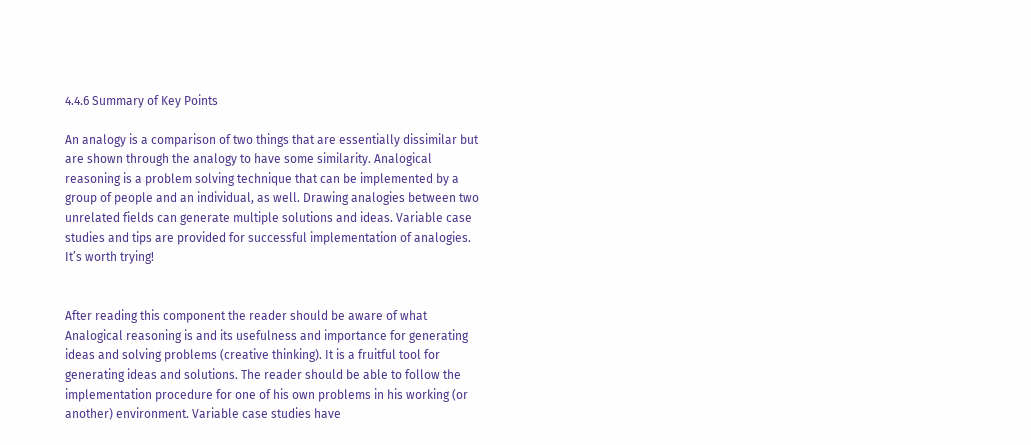4.4.6 Summary of Key Points

An analogy is a comparison of two things that are essentially dissimilar but are shown through the analogy to have some similarity. Analogical reasoning is a problem solving technique that can be implemented by a group of people and an individual, as well. Drawing analogies between two unrelated fields can generate multiple solutions and ideas. Variable case studies and tips are provided for successful implementation of analogies. It’s worth trying!


After reading this component the reader should be aware of what Analogical reasoning is and its usefulness and importance for generating ideas and solving problems (creative thinking). It is a fruitful tool for generating ideas and solutions. The reader should be able to follow the implementation procedure for one of his own problems in his working (or another) environment. Variable case studies have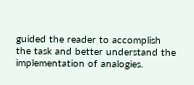guided the reader to accomplish the task and better understand the implementation of analogies.